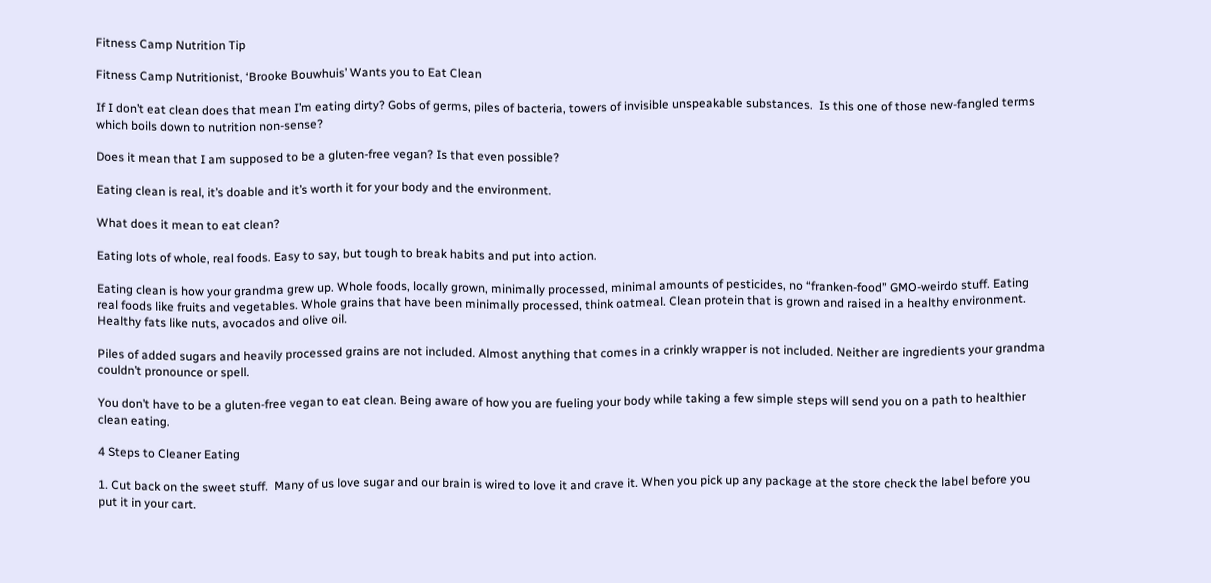Fitness Camp Nutrition Tip

Fitness Camp Nutritionist, ‘Brooke Bouwhuis’ Wants you to Eat Clean

If I don’t eat clean does that mean I’m eating dirty? Gobs of germs, piles of bacteria, towers of invisible unspeakable substances.  Is this one of those new-fangled terms which boils down to nutrition non-sense?

Does it mean that I am supposed to be a gluten-free vegan? Is that even possible?

Eating clean is real, it’s doable and it’s worth it for your body and the environment.

What does it mean to eat clean?

Eating lots of whole, real foods. Easy to say, but tough to break habits and put into action.

Eating clean is how your grandma grew up. Whole foods, locally grown, minimally processed, minimal amounts of pesticides, no “franken-food” GMO-weirdo stuff. Eating real foods like fruits and vegetables. Whole grains that have been minimally processed, think oatmeal. Clean protein that is grown and raised in a healthy environment. Healthy fats like nuts, avocados and olive oil.

Piles of added sugars and heavily processed grains are not included. Almost anything that comes in a crinkly wrapper is not included. Neither are ingredients your grandma couldn’t pronounce or spell.

You don’t have to be a gluten-free vegan to eat clean. Being aware of how you are fueling your body while taking a few simple steps will send you on a path to healthier clean eating.

4 Steps to Cleaner Eating

1. Cut back on the sweet stuff.  Many of us love sugar and our brain is wired to love it and crave it. When you pick up any package at the store check the label before you put it in your cart.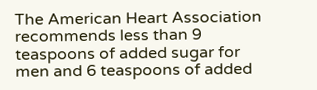The American Heart Association recommends less than 9 teaspoons of added sugar for men and 6 teaspoons of added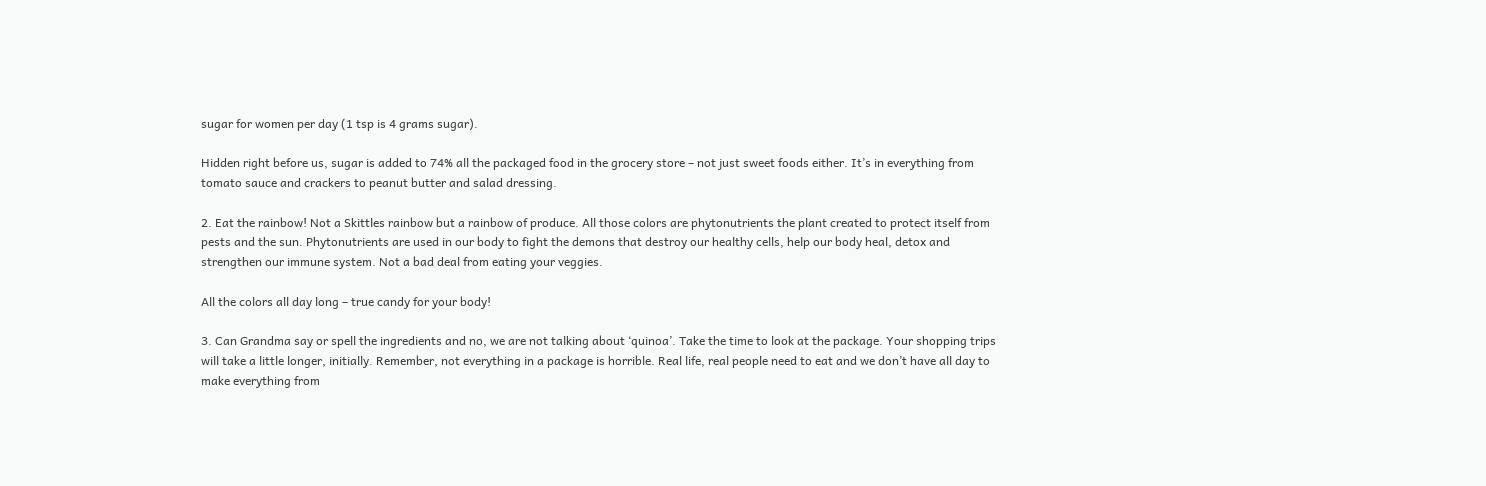sugar for women per day (1 tsp is 4 grams sugar).

Hidden right before us, sugar is added to 74% all the packaged food in the grocery store – not just sweet foods either. It’s in everything from tomato sauce and crackers to peanut butter and salad dressing.

2. Eat the rainbow! Not a Skittles rainbow but a rainbow of produce. All those colors are phytonutrients the plant created to protect itself from pests and the sun. Phytonutrients are used in our body to fight the demons that destroy our healthy cells, help our body heal, detox and strengthen our immune system. Not a bad deal from eating your veggies.

All the colors all day long – true candy for your body!

3. Can Grandma say or spell the ingredients and no, we are not talking about ‘quinoa’. Take the time to look at the package. Your shopping trips will take a little longer, initially. Remember, not everything in a package is horrible. Real life, real people need to eat and we don’t have all day to make everything from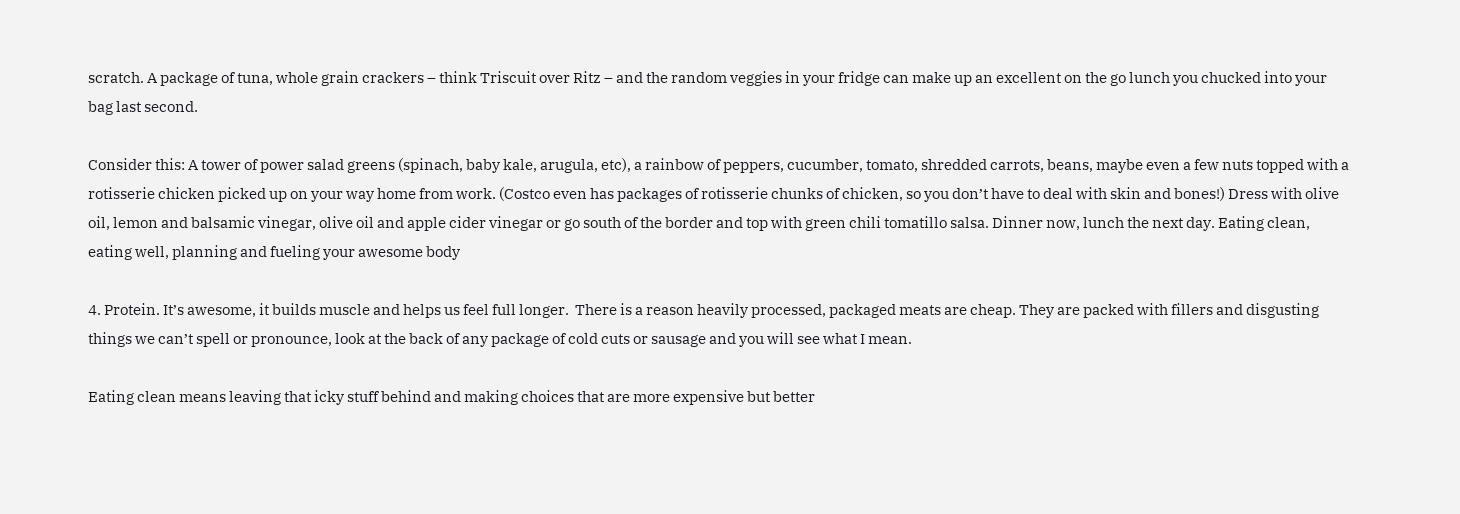scratch. A package of tuna, whole grain crackers – think Triscuit over Ritz – and the random veggies in your fridge can make up an excellent on the go lunch you chucked into your bag last second.

Consider this: A tower of power salad greens (spinach, baby kale, arugula, etc), a rainbow of peppers, cucumber, tomato, shredded carrots, beans, maybe even a few nuts topped with a rotisserie chicken picked up on your way home from work. (Costco even has packages of rotisserie chunks of chicken, so you don’t have to deal with skin and bones!) Dress with olive oil, lemon and balsamic vinegar, olive oil and apple cider vinegar or go south of the border and top with green chili tomatillo salsa. Dinner now, lunch the next day. Eating clean, eating well, planning and fueling your awesome body

4. Protein. It’s awesome, it builds muscle and helps us feel full longer.  There is a reason heavily processed, packaged meats are cheap. They are packed with fillers and disgusting things we can’t spell or pronounce, look at the back of any package of cold cuts or sausage and you will see what I mean.

Eating clean means leaving that icky stuff behind and making choices that are more expensive but better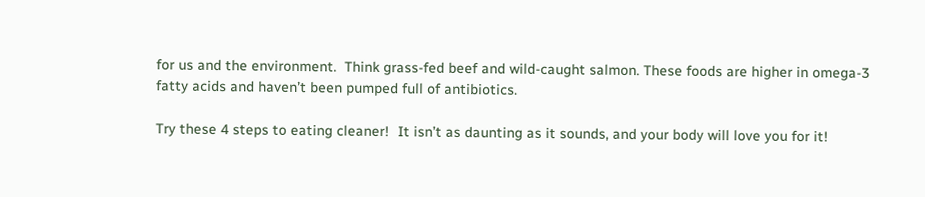for us and the environment.  Think grass-fed beef and wild-caught salmon. These foods are higher in omega-3 fatty acids and haven’t been pumped full of antibiotics.

Try these 4 steps to eating cleaner!  It isn’t as daunting as it sounds, and your body will love you for it!